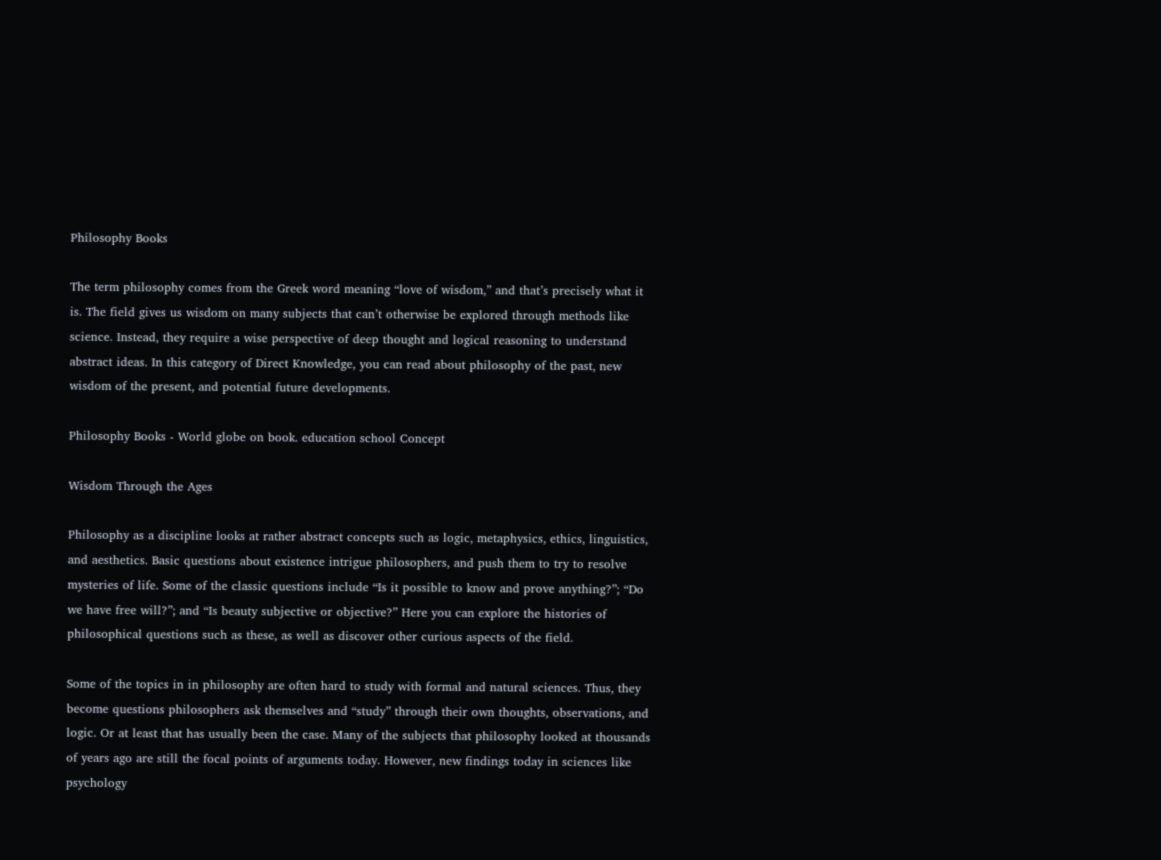Philosophy Books

The term philosophy comes from the Greek word meaning “love of wisdom,” and that’s precisely what it is. The field gives us wisdom on many subjects that can’t otherwise be explored through methods like science. Instead, they require a wise perspective of deep thought and logical reasoning to understand abstract ideas. In this category of Direct Knowledge, you can read about philosophy of the past, new wisdom of the present, and potential future developments.

Philosophy Books - World globe on book. education school Concept

Wisdom Through the Ages

Philosophy as a discipline looks at rather abstract concepts such as logic, metaphysics, ethics, linguistics, and aesthetics. Basic questions about existence intrigue philosophers, and push them to try to resolve mysteries of life. Some of the classic questions include “Is it possible to know and prove anything?”; “Do we have free will?”; and “Is beauty subjective or objective?” Here you can explore the histories of philosophical questions such as these, as well as discover other curious aspects of the field.

Some of the topics in in philosophy are often hard to study with formal and natural sciences. Thus, they become questions philosophers ask themselves and “study” through their own thoughts, observations, and logic. Or at least that has usually been the case. Many of the subjects that philosophy looked at thousands of years ago are still the focal points of arguments today. However, new findings today in sciences like psychology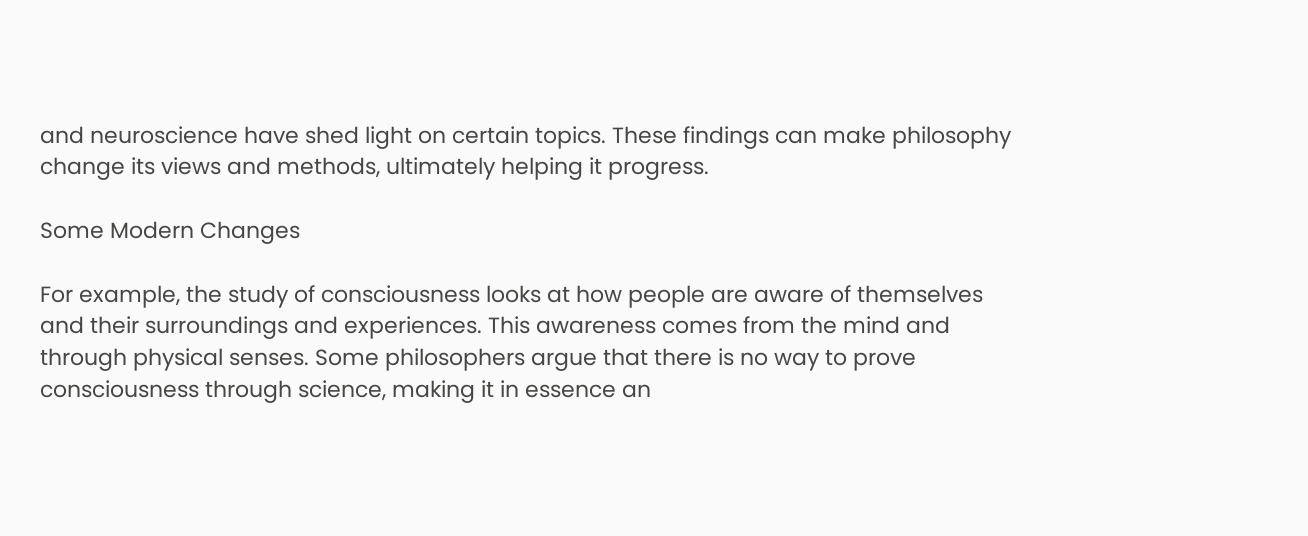and neuroscience have shed light on certain topics. These findings can make philosophy change its views and methods, ultimately helping it progress.

Some Modern Changes

For example, the study of consciousness looks at how people are aware of themselves and their surroundings and experiences. This awareness comes from the mind and through physical senses. Some philosophers argue that there is no way to prove consciousness through science, making it in essence an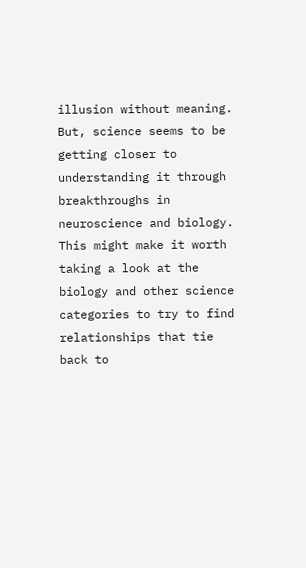illusion without meaning. But, science seems to be getting closer to understanding it through breakthroughs in neuroscience and biology. This might make it worth taking a look at the biology and other science categories to try to find relationships that tie back to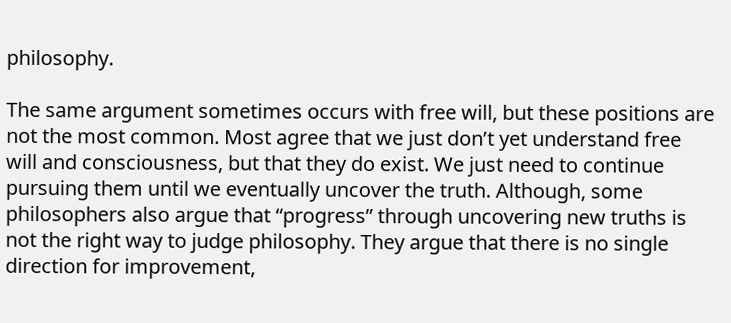philosophy.

The same argument sometimes occurs with free will, but these positions are not the most common. Most agree that we just don’t yet understand free will and consciousness, but that they do exist. We just need to continue pursuing them until we eventually uncover the truth. Although, some philosophers also argue that “progress” through uncovering new truths is not the right way to judge philosophy. They argue that there is no single direction for improvement,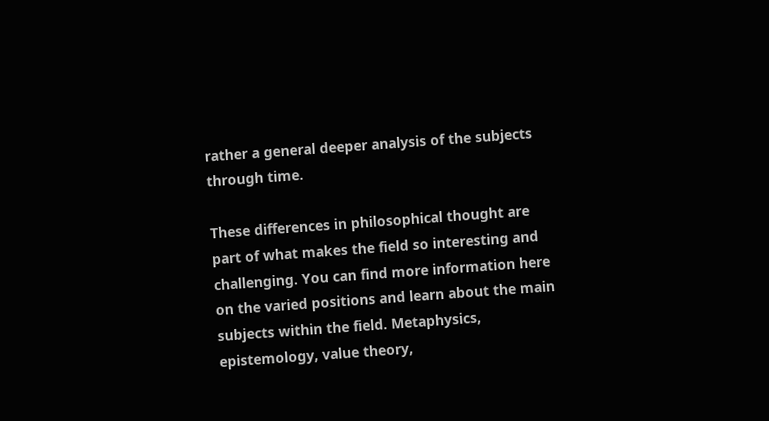rather a general deeper analysis of the subjects through time.

These differences in philosophical thought are part of what makes the field so interesting and challenging. You can find more information here on the varied positions and learn about the main subjects within the field. Metaphysics, epistemology, value theory,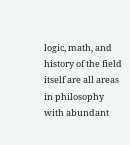logic, math, and history of the field itself are all areas in philosophy with abundant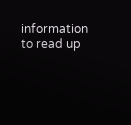information to read up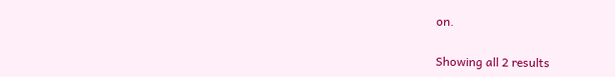on.

Showing all 2 results